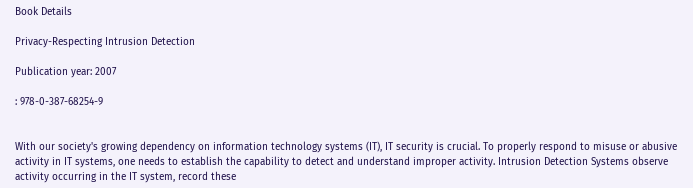Book Details

Privacy-Respecting Intrusion Detection

Publication year: 2007

: 978-0-387-68254-9


With our society's growing dependency on information technology systems (IT), IT security is crucial. To properly respond to misuse or abusive activity in IT systems, one needs to establish the capability to detect and understand improper activity. Intrusion Detection Systems observe activity occurring in the IT system, record these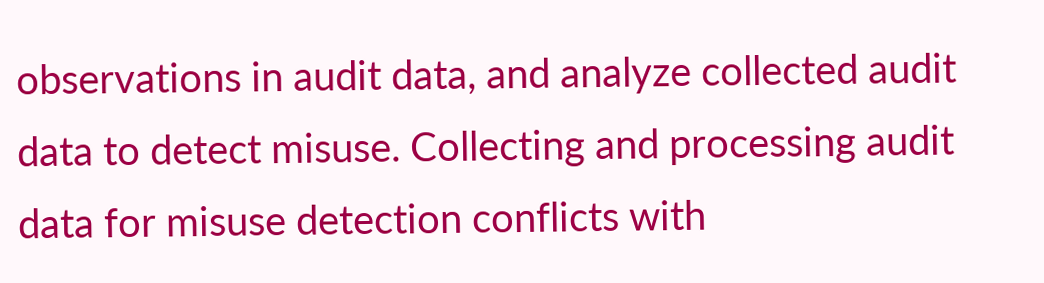observations in audit data, and analyze collected audit data to detect misuse. Collecting and processing audit data for misuse detection conflicts with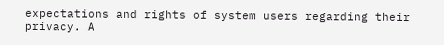expectations and rights of system users regarding their privacy. A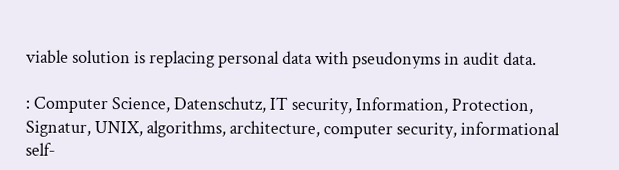viable solution is replacing personal data with pseudonyms in audit data.

: Computer Science, Datenschutz, IT security, Information, Protection, Signatur, UNIX, algorithms, architecture, computer security, informational self-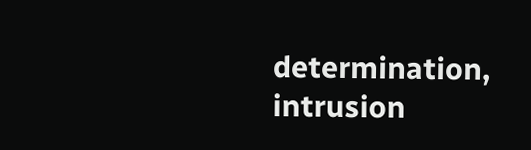determination, intrusion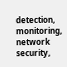detection, monitoring, network security,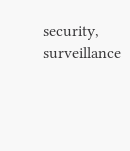security, surveillance